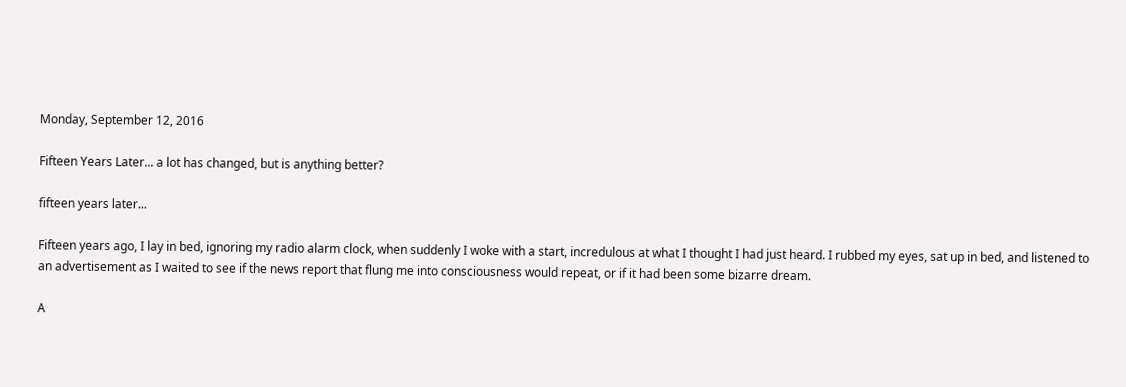Monday, September 12, 2016

Fifteen Years Later... a lot has changed, but is anything better?

fifteen years later...

Fifteen years ago, I lay in bed, ignoring my radio alarm clock, when suddenly I woke with a start, incredulous at what I thought I had just heard. I rubbed my eyes, sat up in bed, and listened to an advertisement as I waited to see if the news report that flung me into consciousness would repeat, or if it had been some bizarre dream.

A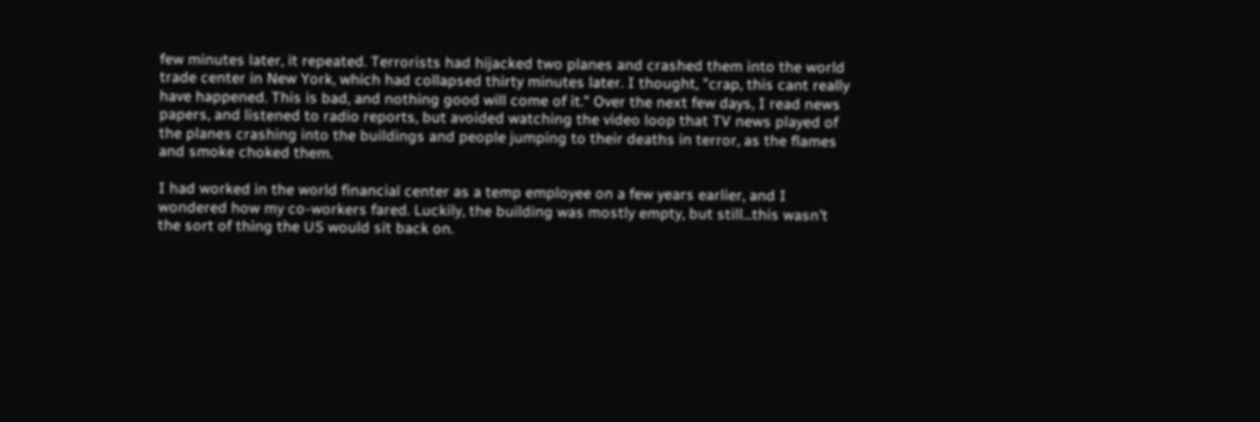few minutes later, it repeated. Terrorists had hijacked two planes and crashed them into the world trade center in New York, which had collapsed thirty minutes later. I thought, "crap, this cant really have happened. This is bad, and nothing good will come of it." Over the next few days, I read news papers, and listened to radio reports, but avoided watching the video loop that TV news played of the planes crashing into the buildings and people jumping to their deaths in terror, as the flames and smoke choked them.

I had worked in the world financial center as a temp employee on a few years earlier, and I wondered how my co-workers fared. Luckily, the building was mostly empty, but still...this wasn't the sort of thing the US would sit back on.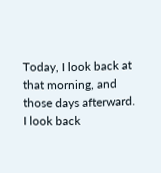Today, I look back at that morning, and those days afterward. I look back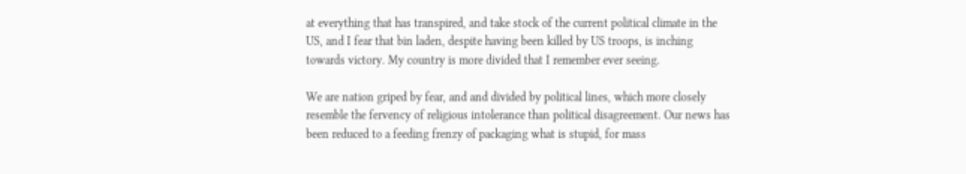at everything that has transpired, and take stock of the current political climate in the US, and I fear that bin laden, despite having been killed by US troops, is inching towards victory. My country is more divided that I remember ever seeing.

We are nation griped by fear, and and divided by political lines, which more closely resemble the fervency of religious intolerance than political disagreement. Our news has been reduced to a feeding frenzy of packaging what is stupid, for mass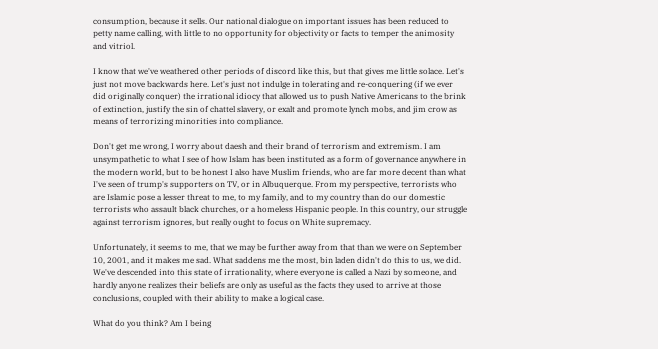consumption, because it sells. Our national dialogue on important issues has been reduced to petty name calling, with little to no opportunity for objectivity or facts to temper the animosity and vitriol.

I know that we've weathered other periods of discord like this, but that gives me little solace. Let's just not move backwards here. Let's just not indulge in tolerating and re-conquering (if we ever did originally conquer) the irrational idiocy that allowed us to push Native Americans to the brink of extinction, justify the sin of chattel slavery, or exalt and promote lynch mobs, and jim crow as means of terrorizing minorities into compliance.

Don't get me wrong, I worry about daesh and their brand of terrorism and extremism. I am unsympathetic to what I see of how Islam has been instituted as a form of governance anywhere in the modern world, but to be honest I also have Muslim friends, who are far more decent than what I've seen of trump's supporters on TV, or in Albuquerque. From my perspective, terrorists who are Islamic pose a lesser threat to me, to my family, and to my country than do our domestic terrorists who assault black churches, or a homeless Hispanic people. In this country, our struggle against terrorism ignores, but really ought to focus on White supremacy.

Unfortunately, it seems to me, that we may be further away from that than we were on September 10, 2001, and it makes me sad. What saddens me the most, bin laden didn't do this to us, we did. We've descended into this state of irrationality, where everyone is called a Nazi by someone, and hardly anyone realizes their beliefs are only as useful as the facts they used to arrive at those conclusions, coupled with their ability to make a logical case.

What do you think? Am I being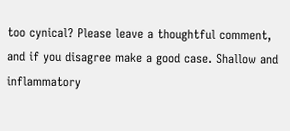too cynical? Please leave a thoughtful comment, and if you disagree make a good case. Shallow and inflammatory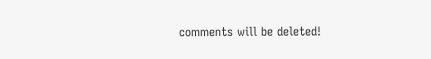comments will be deleted!